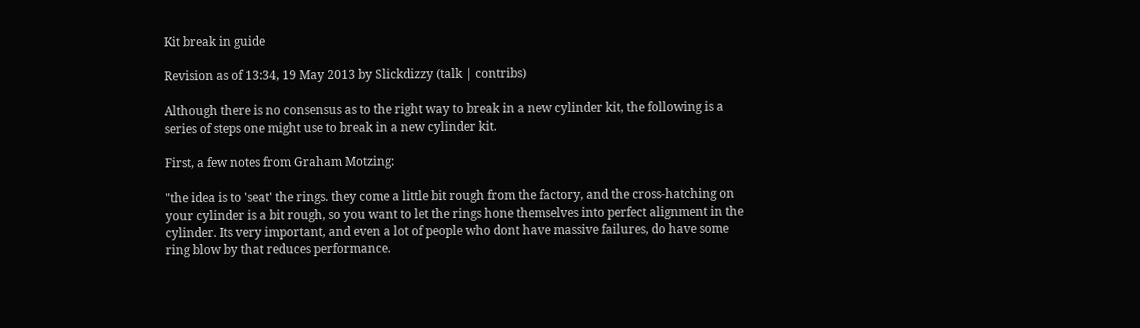Kit break in guide

Revision as of 13:34, 19 May 2013 by Slickdizzy (talk | contribs)

Although there is no consensus as to the right way to break in a new cylinder kit, the following is a series of steps one might use to break in a new cylinder kit.

First, a few notes from Graham Motzing:

"the idea is to 'seat' the rings. they come a little bit rough from the factory, and the cross-hatching on your cylinder is a bit rough, so you want to let the rings hone themselves into perfect alignment in the cylinder. Its very important, and even a lot of people who dont have massive failures, do have some ring blow by that reduces performance.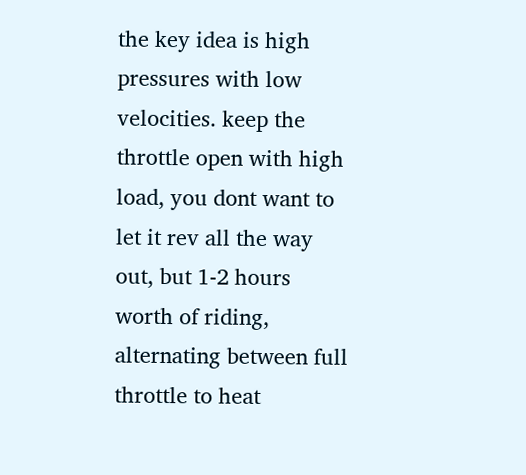the key idea is high pressures with low velocities. keep the throttle open with high load, you dont want to let it rev all the way out, but 1-2 hours worth of riding, alternating between full throttle to heat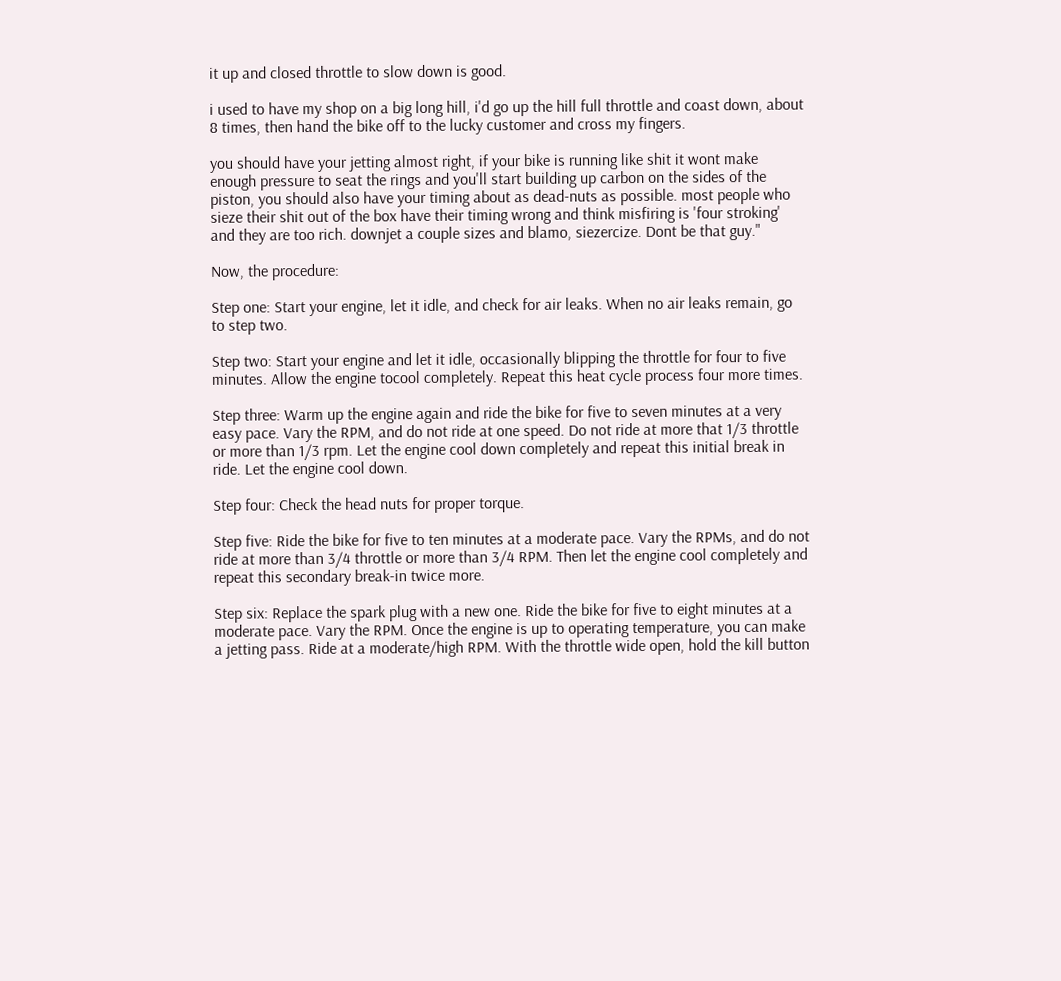it up and closed throttle to slow down is good.

i used to have my shop on a big long hill, i'd go up the hill full throttle and coast down, about 8 times, then hand the bike off to the lucky customer and cross my fingers.

you should have your jetting almost right, if your bike is running like shit it wont make enough pressure to seat the rings and you'll start building up carbon on the sides of the piston, you should also have your timing about as dead-nuts as possible. most people who sieze their shit out of the box have their timing wrong and think misfiring is 'four stroking' and they are too rich. downjet a couple sizes and blamo, siezercize. Dont be that guy."

Now, the procedure:

Step one: Start your engine, let it idle, and check for air leaks. When no air leaks remain, go to step two.

Step two: Start your engine and let it idle, occasionally blipping the throttle for four to five minutes. Allow the engine tocool completely. Repeat this heat cycle process four more times.

Step three: Warm up the engine again and ride the bike for five to seven minutes at a very easy pace. Vary the RPM, and do not ride at one speed. Do not ride at more that 1/3 throttle or more than 1/3 rpm. Let the engine cool down completely and repeat this initial break in ride. Let the engine cool down.

Step four: Check the head nuts for proper torque.

Step five: Ride the bike for five to ten minutes at a moderate pace. Vary the RPMs, and do not ride at more than 3/4 throttle or more than 3/4 RPM. Then let the engine cool completely and repeat this secondary break-in twice more.

Step six: Replace the spark plug with a new one. Ride the bike for five to eight minutes at a moderate pace. Vary the RPM. Once the engine is up to operating temperature, you can make a jetting pass. Ride at a moderate/high RPM. With the throttle wide open, hold the kill button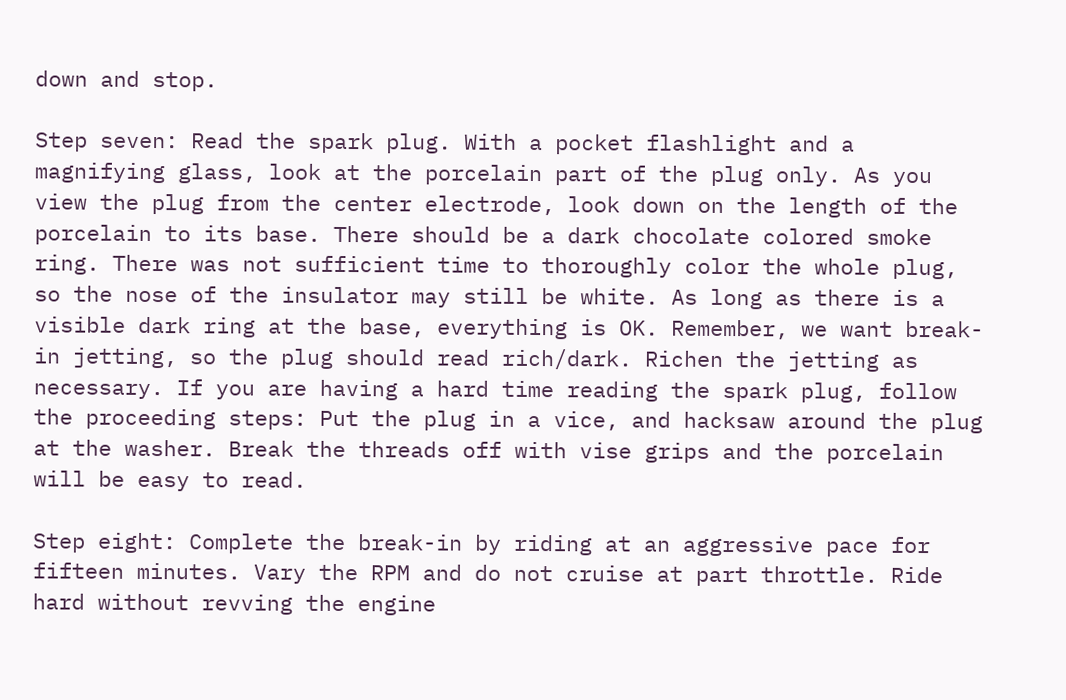down and stop.

Step seven: Read the spark plug. With a pocket flashlight and a magnifying glass, look at the porcelain part of the plug only. As you view the plug from the center electrode, look down on the length of the porcelain to its base. There should be a dark chocolate colored smoke ring. There was not sufficient time to thoroughly color the whole plug, so the nose of the insulator may still be white. As long as there is a visible dark ring at the base, everything is OK. Remember, we want break-in jetting, so the plug should read rich/dark. Richen the jetting as necessary. If you are having a hard time reading the spark plug, follow the proceeding steps: Put the plug in a vice, and hacksaw around the plug at the washer. Break the threads off with vise grips and the porcelain will be easy to read.

Step eight: Complete the break-in by riding at an aggressive pace for fifteen minutes. Vary the RPM and do not cruise at part throttle. Ride hard without revving the engine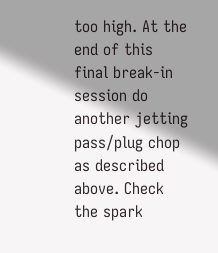too high. At the end of this final break-in session do another jetting pass/plug chop as described above. Check the spark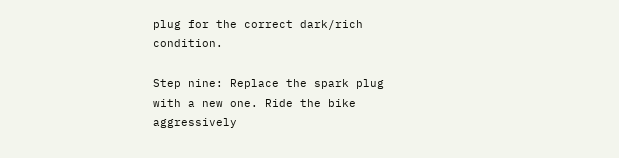plug for the correct dark/rich condition.

Step nine: Replace the spark plug with a new one. Ride the bike aggressively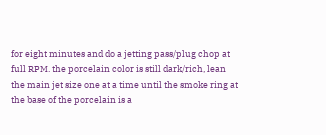for eight minutes and do a jetting pass/plug chop at full RPM. the porcelain color is still dark/rich, lean the main jet size one at a time until the smoke ring at the base of the porcelain is a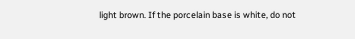light brown. If the porcelain base is white, do not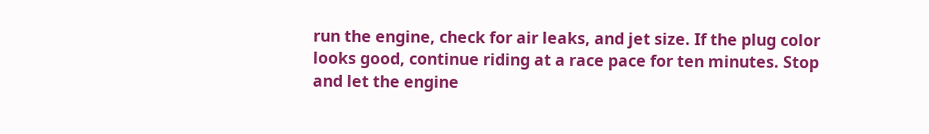run the engine, check for air leaks, and jet size. If the plug color looks good, continue riding at a race pace for ten minutes. Stop and let the engine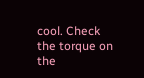cool. Check the torque on the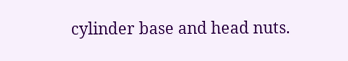cylinder base and head nuts.